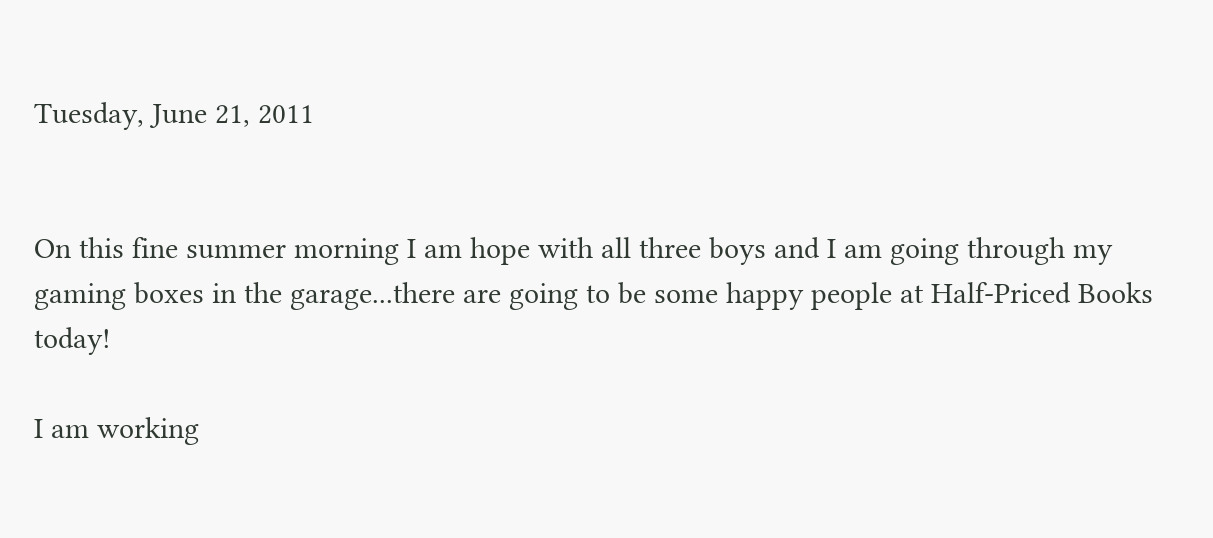Tuesday, June 21, 2011


On this fine summer morning I am hope with all three boys and I am going through my gaming boxes in the garage...there are going to be some happy people at Half-Priced Books today!

I am working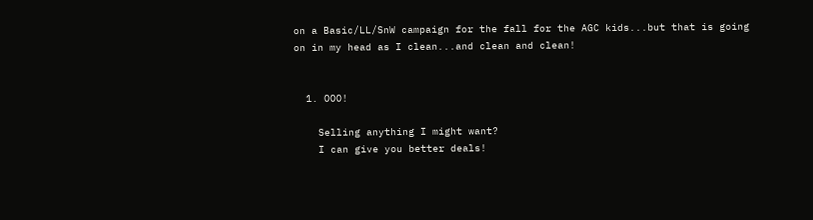on a Basic/LL/SnW campaign for the fall for the AGC kids...but that is going on in my head as I clean...and clean and clean!


  1. OOO!

    Selling anything I might want?
    I can give you better deals!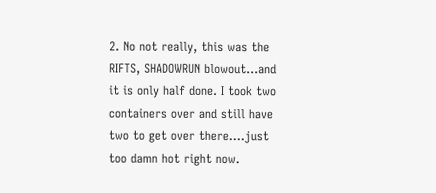2. No not really, this was the RIFTS, SHADOWRUN blowout...and it is only half done. I took two containers over and still have two to get over there....just too damn hot right now.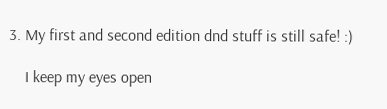3. My first and second edition dnd stuff is still safe! :)

    I keep my eyes open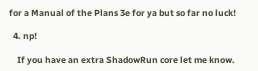for a Manual of the Plans 3e for ya but so far no luck!

  4. np!

    If you have an extra ShadowRun core let me know.